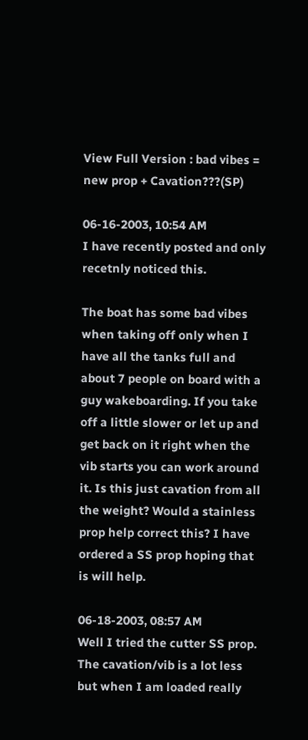View Full Version : bad vibes = new prop + Cavation???(SP)

06-16-2003, 10:54 AM
I have recently posted and only recetnly noticed this.

The boat has some bad vibes when taking off only when I have all the tanks full and about 7 people on board with a guy wakeboarding. If you take off a little slower or let up and get back on it right when the vib starts you can work around it. Is this just cavation from all the weight? Would a stainless prop help correct this? I have ordered a SS prop hoping that is will help.

06-18-2003, 08:57 AM
Well I tried the cutter SS prop. The cavation/vib is a lot less but when I am loaded really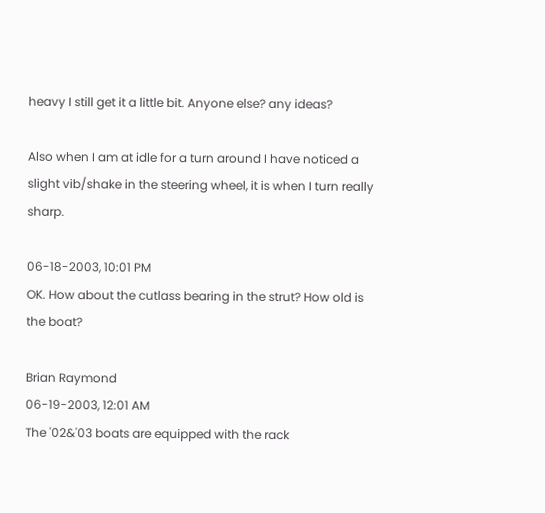heavy I still get it a little bit. Anyone else? any ideas?

Also when I am at idle for a turn around I have noticed a slight vib/shake in the steering wheel, it is when I turn really sharp.

06-18-2003, 10:01 PM
OK. How about the cutlass bearing in the strut? How old is the boat?

Brian Raymond
06-19-2003, 12:01 AM
The '02&'03 boats are equipped with the rack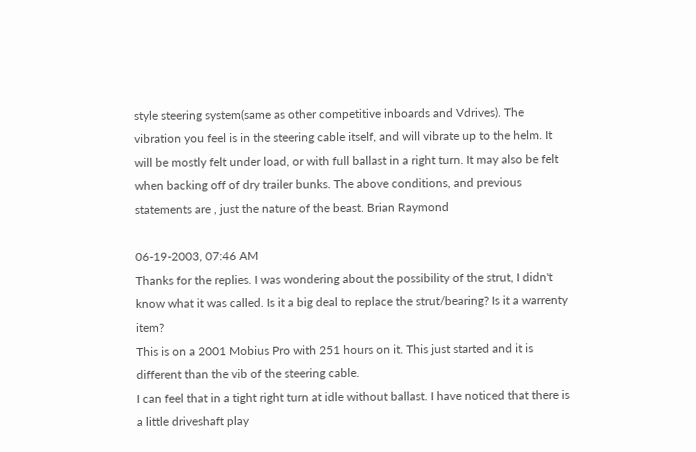style steering system(same as other competitive inboards and Vdrives). The vibration you feel is in the steering cable itself, and will vibrate up to the helm. It will be mostly felt under load, or with full ballast in a right turn. It may also be felt when backing off of dry trailer bunks. The above conditions, and previous statements are , just the nature of the beast. Brian Raymond

06-19-2003, 07:46 AM
Thanks for the replies. I was wondering about the possibility of the strut, I didn't know what it was called. Is it a big deal to replace the strut/bearing? Is it a warrenty item?
This is on a 2001 Mobius Pro with 251 hours on it. This just started and it is different than the vib of the steering cable.
I can feel that in a tight right turn at idle without ballast. I have noticed that there is a little driveshaft play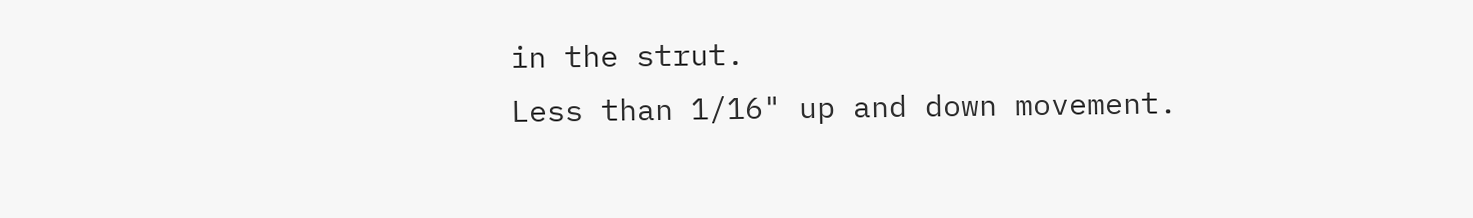in the strut.
Less than 1/16" up and down movement.